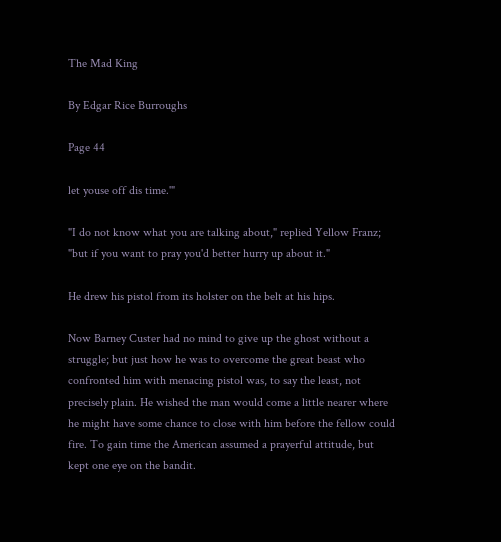The Mad King

By Edgar Rice Burroughs

Page 44

let youse off dis time.'"

"I do not know what you are talking about," replied Yellow Franz;
"but if you want to pray you'd better hurry up about it."

He drew his pistol from its holster on the belt at his hips.

Now Barney Custer had no mind to give up the ghost without a
struggle; but just how he was to overcome the great beast who
confronted him with menacing pistol was, to say the least, not
precisely plain. He wished the man would come a little nearer where
he might have some chance to close with him before the fellow could
fire. To gain time the American assumed a prayerful attitude, but
kept one eye on the bandit.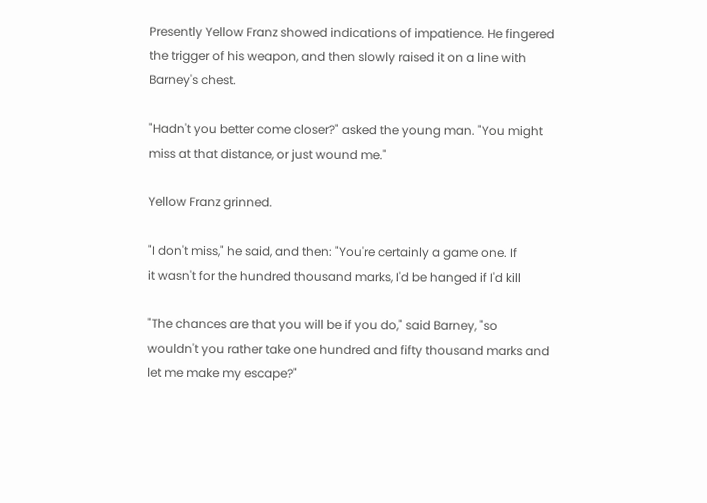Presently Yellow Franz showed indications of impatience. He fingered
the trigger of his weapon, and then slowly raised it on a line with
Barney's chest.

"Hadn't you better come closer?" asked the young man. "You might
miss at that distance, or just wound me."

Yellow Franz grinned.

"I don't miss," he said, and then: "You're certainly a game one. If
it wasn't for the hundred thousand marks, I'd be hanged if I'd kill

"The chances are that you will be if you do," said Barney, "so
wouldn't you rather take one hundred and fifty thousand marks and
let me make my escape?"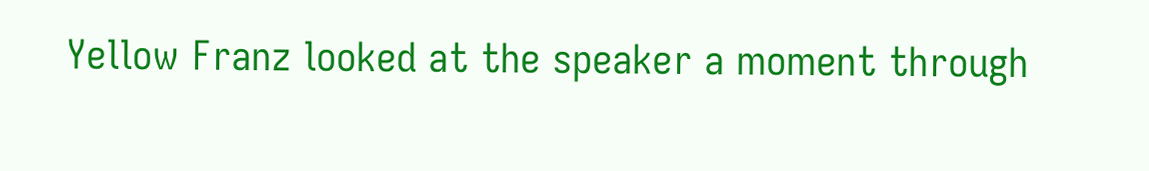Yellow Franz looked at the speaker a moment through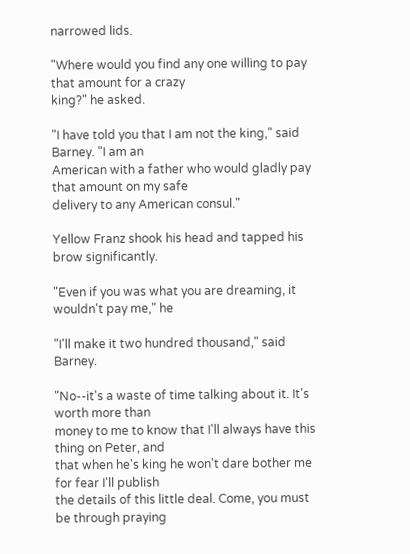narrowed lids.

"Where would you find any one willing to pay that amount for a crazy
king?" he asked.

"I have told you that I am not the king," said Barney. "I am an
American with a father who would gladly pay that amount on my safe
delivery to any American consul."

Yellow Franz shook his head and tapped his brow significantly.

"Even if you was what you are dreaming, it wouldn't pay me," he

"I'll make it two hundred thousand," said Barney.

"No--it's a waste of time talking about it. It's worth more than
money to me to know that I'll always have this thing on Peter, and
that when he's king he won't dare bother me for fear I'll publish
the details of this little deal. Come, you must be through praying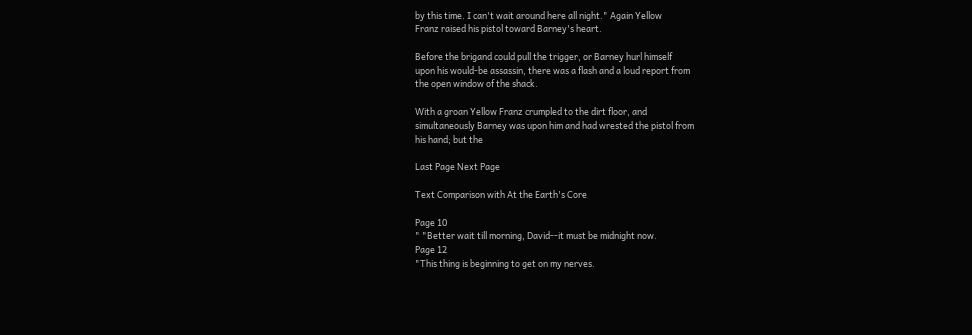by this time. I can't wait around here all night." Again Yellow
Franz raised his pistol toward Barney's heart.

Before the brigand could pull the trigger, or Barney hurl himself
upon his would-be assassin, there was a flash and a loud report from
the open window of the shack.

With a groan Yellow Franz crumpled to the dirt floor, and
simultaneously Barney was upon him and had wrested the pistol from
his hand; but the

Last Page Next Page

Text Comparison with At the Earth's Core

Page 10
" "Better wait till morning, David--it must be midnight now.
Page 12
"This thing is beginning to get on my nerves.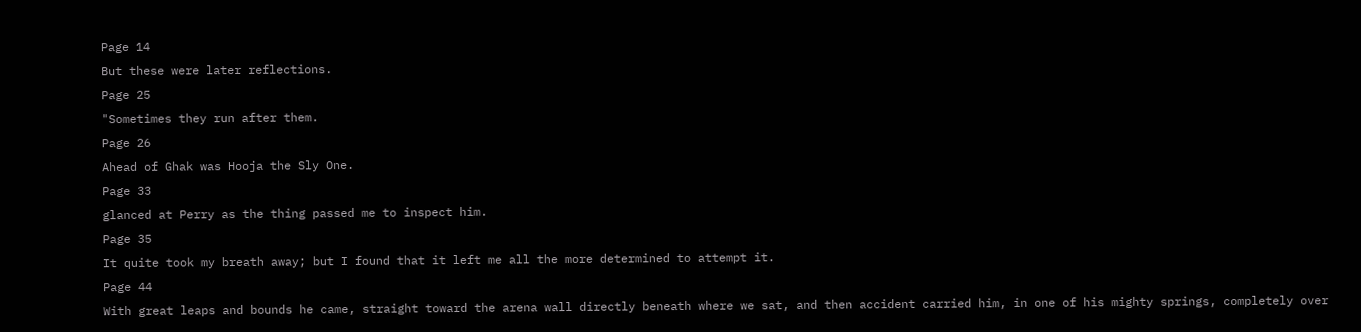Page 14
But these were later reflections.
Page 25
"Sometimes they run after them.
Page 26
Ahead of Ghak was Hooja the Sly One.
Page 33
glanced at Perry as the thing passed me to inspect him.
Page 35
It quite took my breath away; but I found that it left me all the more determined to attempt it.
Page 44
With great leaps and bounds he came, straight toward the arena wall directly beneath where we sat, and then accident carried him, in one of his mighty springs, completely over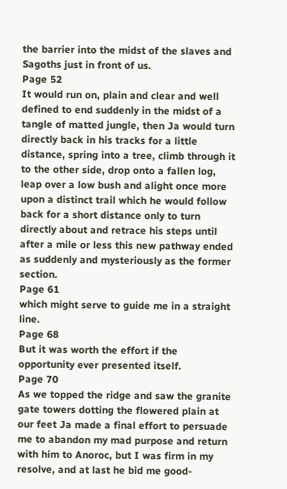the barrier into the midst of the slaves and Sagoths just in front of us.
Page 52
It would run on, plain and clear and well defined to end suddenly in the midst of a tangle of matted jungle, then Ja would turn directly back in his tracks for a little distance, spring into a tree, climb through it to the other side, drop onto a fallen log, leap over a low bush and alight once more upon a distinct trail which he would follow back for a short distance only to turn directly about and retrace his steps until after a mile or less this new pathway ended as suddenly and mysteriously as the former section.
Page 61
which might serve to guide me in a straight line.
Page 68
But it was worth the effort if the opportunity ever presented itself.
Page 70
As we topped the ridge and saw the granite gate towers dotting the flowered plain at our feet Ja made a final effort to persuade me to abandon my mad purpose and return with him to Anoroc, but I was firm in my resolve, and at last he bid me good-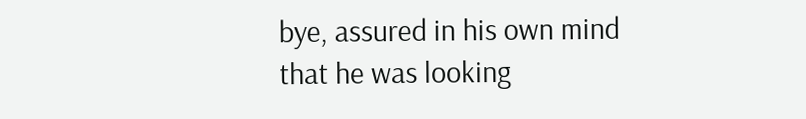bye, assured in his own mind that he was looking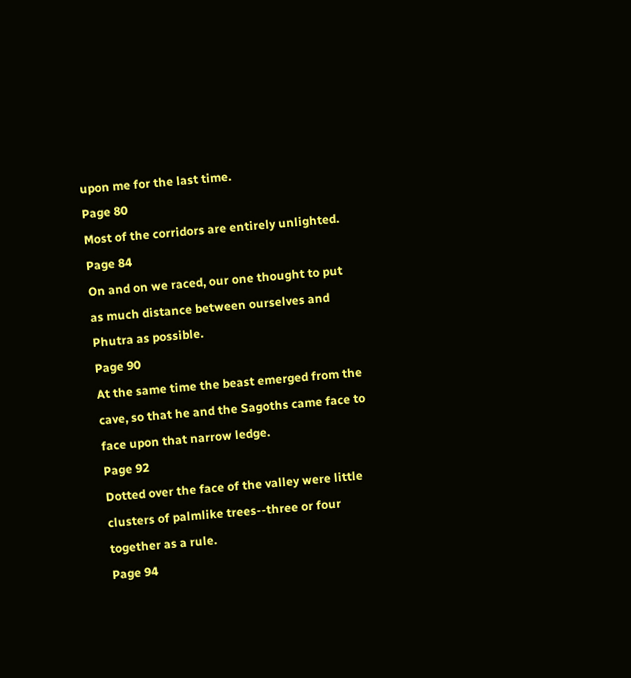upon me for the last time.
Page 80
Most of the corridors are entirely unlighted.
Page 84
On and on we raced, our one thought to put as much distance between ourselves and Phutra as possible.
Page 90
At the same time the beast emerged from the cave, so that he and the Sagoths came face to face upon that narrow ledge.
Page 92
Dotted over the face of the valley were little clusters of palmlike trees--three or four together as a rule.
Page 94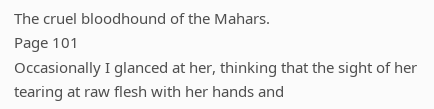The cruel bloodhound of the Mahars.
Page 101
Occasionally I glanced at her, thinking that the sight of her tearing at raw flesh with her hands and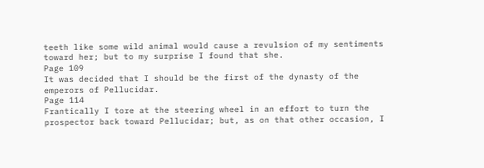teeth like some wild animal would cause a revulsion of my sentiments toward her; but to my surprise I found that she.
Page 109
It was decided that I should be the first of the dynasty of the emperors of Pellucidar.
Page 114
Frantically I tore at the steering wheel in an effort to turn the prospector back toward Pellucidar; but, as on that other occasion, I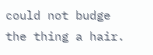could not budge the thing a hair.